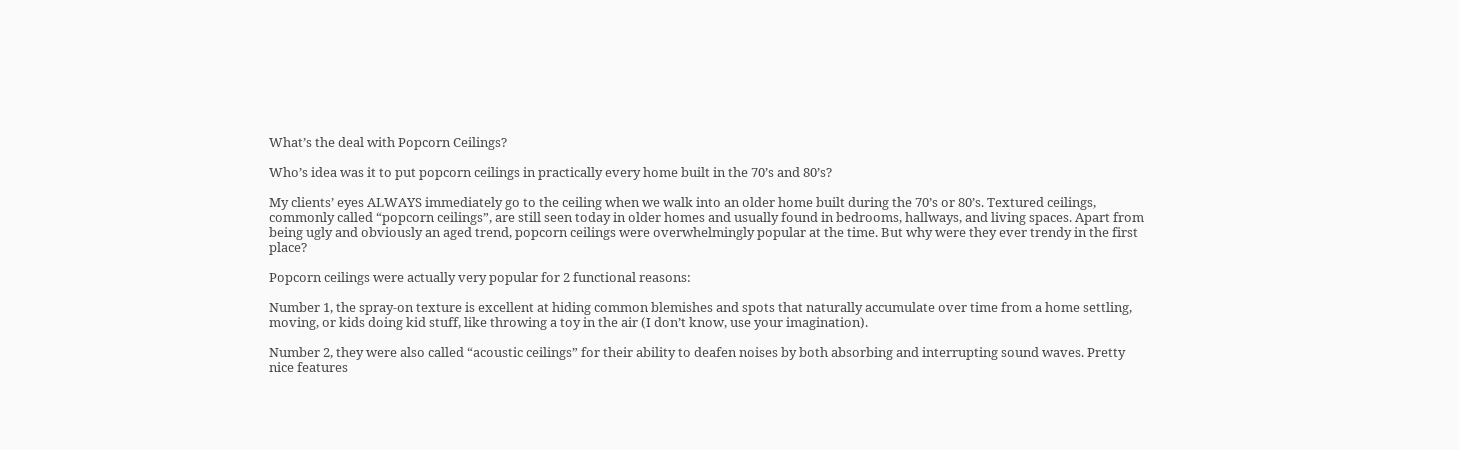What’s the deal with Popcorn Ceilings?

Who’s idea was it to put popcorn ceilings in practically every home built in the 70’s and 80’s?

My clients’ eyes ALWAYS immediately go to the ceiling when we walk into an older home built during the 70’s or 80’s. Textured ceilings, commonly called “popcorn ceilings”, are still seen today in older homes and usually found in bedrooms, hallways, and living spaces. Apart from being ugly and obviously an aged trend, popcorn ceilings were overwhelmingly popular at the time. But why were they ever trendy in the first place?

Popcorn ceilings were actually very popular for 2 functional reasons:

Number 1, the spray-on texture is excellent at hiding common blemishes and spots that naturally accumulate over time from a home settling, moving, or kids doing kid stuff, like throwing a toy in the air (I don’t know, use your imagination).

Number 2, they were also called “acoustic ceilings” for their ability to deafen noises by both absorbing and interrupting sound waves. Pretty nice features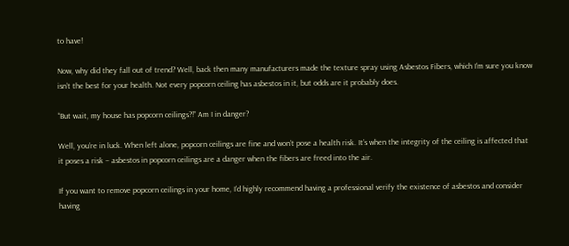to have!

Now, why did they fall out of trend? Well, back then many manufacturers made the texture spray using Asbestos Fibers, which I’m sure you know isn’t the best for your health. Not every popcorn ceiling has asbestos in it, but odds are it probably does.

“But wait, my house has popcorn ceilings?!” Am I in danger?

Well, you’re in luck. When left alone, popcorn ceilings are fine and won’t pose a health risk. It’s when the integrity of the ceiling is affected that it poses a risk – asbestos in popcorn ceilings are a danger when the fibers are freed into the air.

If you want to remove popcorn ceilings in your home, I’d highly recommend having a professional verify the existence of asbestos and consider having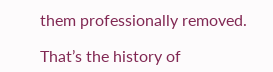them professionally removed.

That’s the history of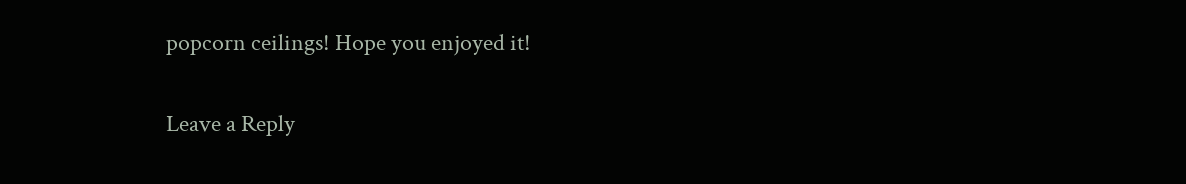popcorn ceilings! Hope you enjoyed it!

Leave a Reply